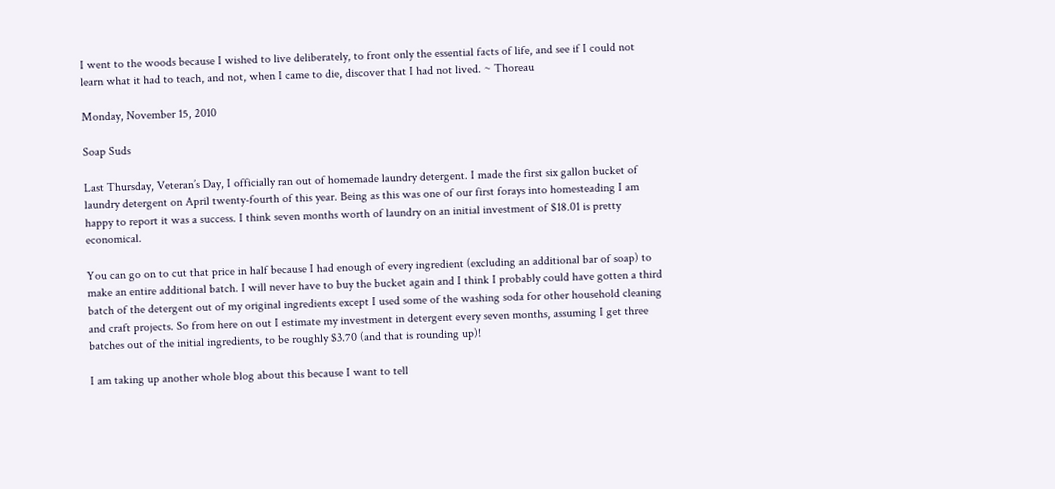I went to the woods because I wished to live deliberately, to front only the essential facts of life, and see if I could not learn what it had to teach, and not, when I came to die, discover that I had not lived. ~ Thoreau

Monday, November 15, 2010

Soap Suds

Last Thursday, Veteran’s Day, I officially ran out of homemade laundry detergent. I made the first six gallon bucket of laundry detergent on April twenty-fourth of this year. Being as this was one of our first forays into homesteading I am happy to report it was a success. I think seven months worth of laundry on an initial investment of $18.01 is pretty economical.

You can go on to cut that price in half because I had enough of every ingredient (excluding an additional bar of soap) to make an entire additional batch. I will never have to buy the bucket again and I think I probably could have gotten a third batch of the detergent out of my original ingredients except I used some of the washing soda for other household cleaning and craft projects. So from here on out I estimate my investment in detergent every seven months, assuming I get three batches out of the initial ingredients, to be roughly $3.70 (and that is rounding up)!

I am taking up another whole blog about this because I want to tell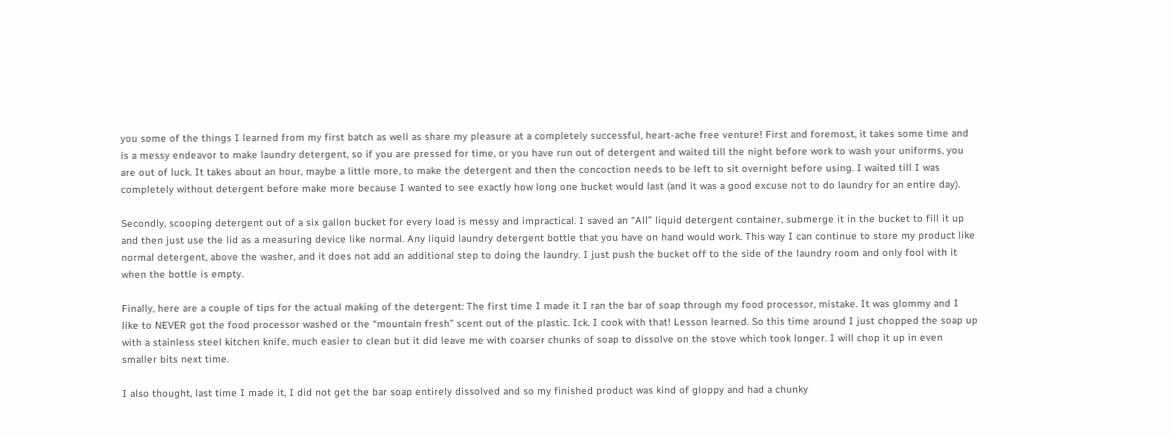you some of the things I learned from my first batch as well as share my pleasure at a completely successful, heart-ache free venture! First and foremost, it takes some time and is a messy endeavor to make laundry detergent, so if you are pressed for time, or you have run out of detergent and waited till the night before work to wash your uniforms, you are out of luck. It takes about an hour, maybe a little more, to make the detergent and then the concoction needs to be left to sit overnight before using. I waited till I was completely without detergent before make more because I wanted to see exactly how long one bucket would last (and it was a good excuse not to do laundry for an entire day).

Secondly, scooping detergent out of a six gallon bucket for every load is messy and impractical. I saved an “All” liquid detergent container, submerge it in the bucket to fill it up and then just use the lid as a measuring device like normal. Any liquid laundry detergent bottle that you have on hand would work. This way I can continue to store my product like normal detergent, above the washer, and it does not add an additional step to doing the laundry. I just push the bucket off to the side of the laundry room and only fool with it when the bottle is empty.

Finally, here are a couple of tips for the actual making of the detergent: The first time I made it I ran the bar of soap through my food processor, mistake. It was glommy and I like to NEVER got the food processor washed or the “mountain fresh” scent out of the plastic. Ick. I cook with that! Lesson learned. So this time around I just chopped the soap up with a stainless steel kitchen knife, much easier to clean but it did leave me with coarser chunks of soap to dissolve on the stove which took longer. I will chop it up in even smaller bits next time.

I also thought, last time I made it, I did not get the bar soap entirely dissolved and so my finished product was kind of gloppy and had a chunky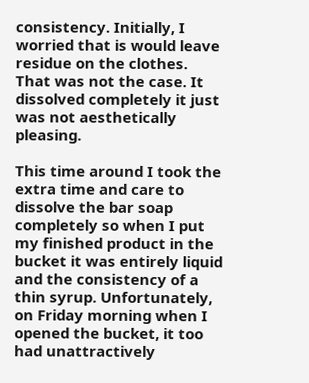consistency. Initially, I worried that is would leave residue on the clothes. That was not the case. It dissolved completely it just was not aesthetically pleasing.

This time around I took the extra time and care to dissolve the bar soap completely so when I put my finished product in the bucket it was entirely liquid and the consistency of a thin syrup. Unfortunately, on Friday morning when I opened the bucket, it too had unattractively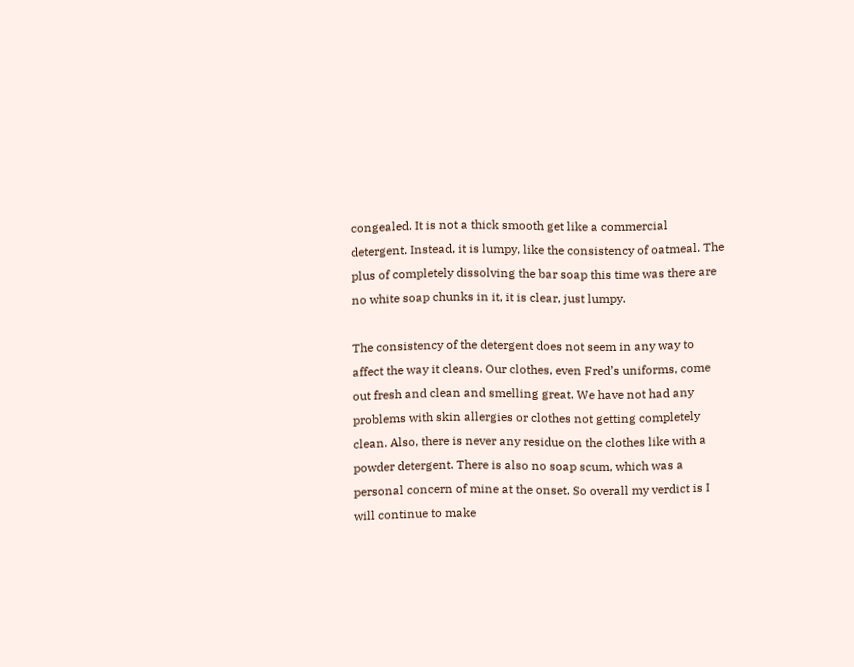congealed. It is not a thick smooth get like a commercial detergent. Instead, it is lumpy, like the consistency of oatmeal. The plus of completely dissolving the bar soap this time was there are no white soap chunks in it, it is clear, just lumpy.

The consistency of the detergent does not seem in any way to affect the way it cleans. Our clothes, even Fred’s uniforms, come out fresh and clean and smelling great. We have not had any problems with skin allergies or clothes not getting completely clean. Also, there is never any residue on the clothes like with a powder detergent. There is also no soap scum, which was a personal concern of mine at the onset. So overall my verdict is I will continue to make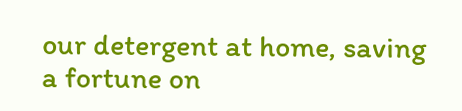our detergent at home, saving a fortune on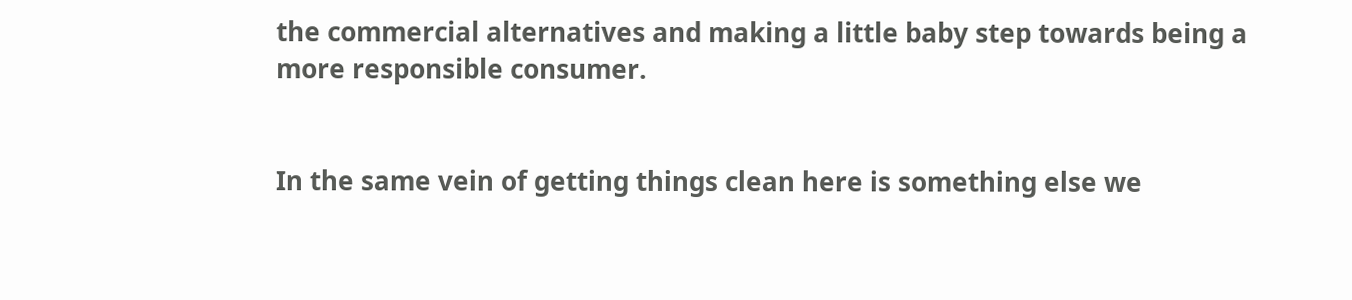the commercial alternatives and making a little baby step towards being a more responsible consumer.


In the same vein of getting things clean here is something else we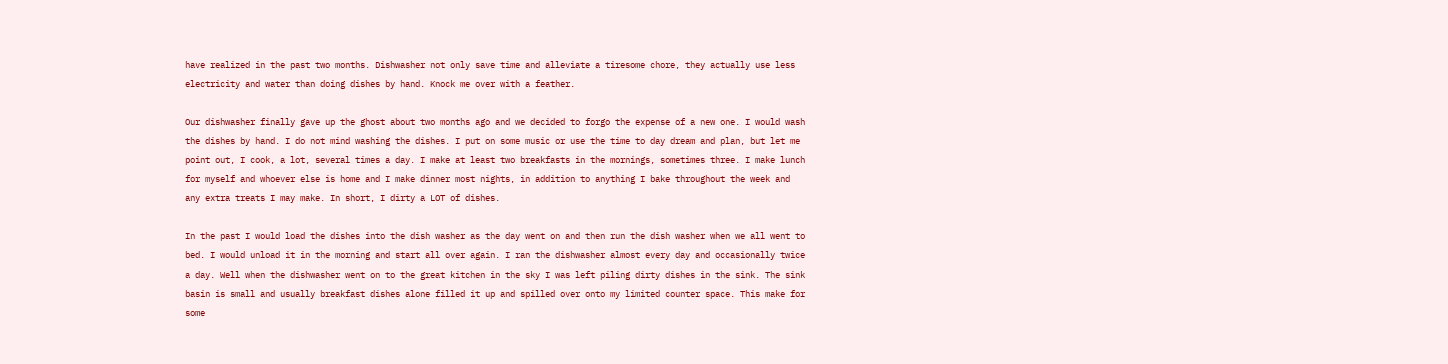have realized in the past two months. Dishwasher not only save time and alleviate a tiresome chore, they actually use less electricity and water than doing dishes by hand. Knock me over with a feather.

Our dishwasher finally gave up the ghost about two months ago and we decided to forgo the expense of a new one. I would wash the dishes by hand. I do not mind washing the dishes. I put on some music or use the time to day dream and plan, but let me point out, I cook, a lot, several times a day. I make at least two breakfasts in the mornings, sometimes three. I make lunch for myself and whoever else is home and I make dinner most nights, in addition to anything I bake throughout the week and any extra treats I may make. In short, I dirty a LOT of dishes.

In the past I would load the dishes into the dish washer as the day went on and then run the dish washer when we all went to bed. I would unload it in the morning and start all over again. I ran the dishwasher almost every day and occasionally twice a day. Well when the dishwasher went on to the great kitchen in the sky I was left piling dirty dishes in the sink. The sink basin is small and usually breakfast dishes alone filled it up and spilled over onto my limited counter space. This make for some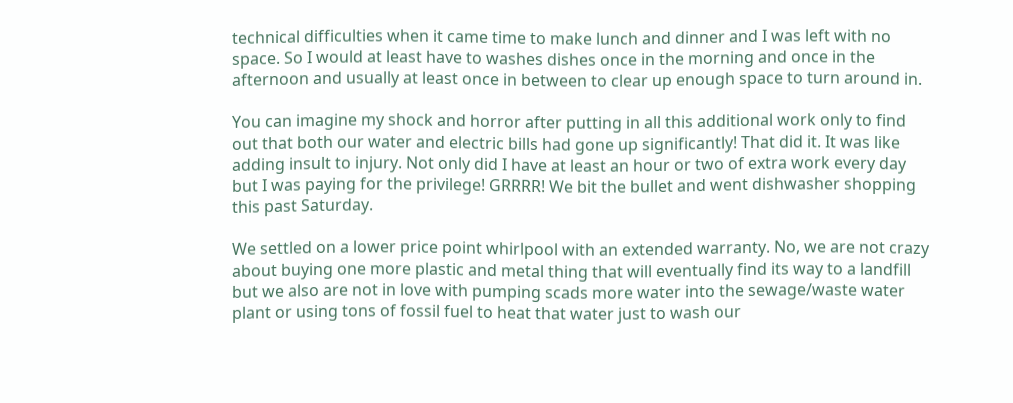technical difficulties when it came time to make lunch and dinner and I was left with no space. So I would at least have to washes dishes once in the morning and once in the afternoon and usually at least once in between to clear up enough space to turn around in.

You can imagine my shock and horror after putting in all this additional work only to find out that both our water and electric bills had gone up significantly! That did it. It was like adding insult to injury. Not only did I have at least an hour or two of extra work every day but I was paying for the privilege! GRRRR! We bit the bullet and went dishwasher shopping this past Saturday.

We settled on a lower price point whirlpool with an extended warranty. No, we are not crazy about buying one more plastic and metal thing that will eventually find its way to a landfill but we also are not in love with pumping scads more water into the sewage/waste water plant or using tons of fossil fuel to heat that water just to wash our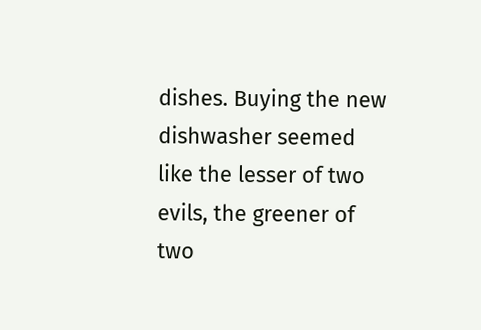dishes. Buying the new dishwasher seemed like the lesser of two evils, the greener of two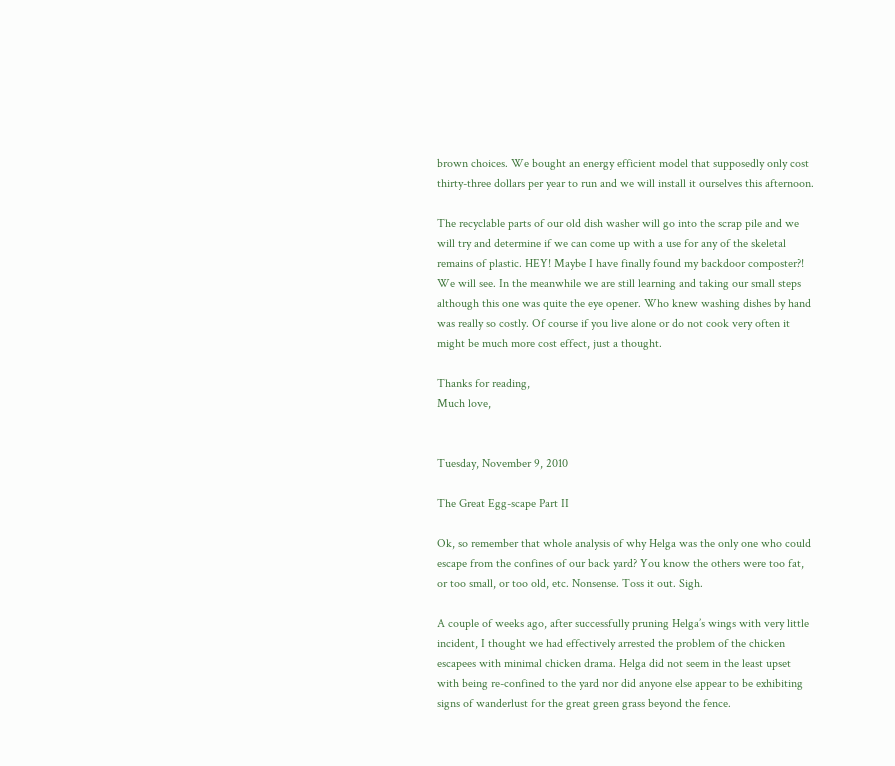brown choices. We bought an energy efficient model that supposedly only cost thirty-three dollars per year to run and we will install it ourselves this afternoon.

The recyclable parts of our old dish washer will go into the scrap pile and we will try and determine if we can come up with a use for any of the skeletal remains of plastic. HEY! Maybe I have finally found my backdoor composter?! We will see. In the meanwhile we are still learning and taking our small steps although this one was quite the eye opener. Who knew washing dishes by hand was really so costly. Of course if you live alone or do not cook very often it might be much more cost effect, just a thought.

Thanks for reading,
Much love,


Tuesday, November 9, 2010

The Great Egg-scape Part II

Ok, so remember that whole analysis of why Helga was the only one who could escape from the confines of our back yard? You know the others were too fat, or too small, or too old, etc. Nonsense. Toss it out. Sigh.

A couple of weeks ago, after successfully pruning Helga’s wings with very little incident, I thought we had effectively arrested the problem of the chicken escapees with minimal chicken drama. Helga did not seem in the least upset with being re-confined to the yard nor did anyone else appear to be exhibiting signs of wanderlust for the great green grass beyond the fence.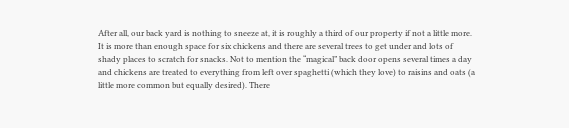After all, our back yard is nothing to sneeze at, it is roughly a third of our property if not a little more. It is more than enough space for six chickens and there are several trees to get under and lots of shady places to scratch for snacks. Not to mention the “magical” back door opens several times a day and chickens are treated to everything from left over spaghetti (which they love) to raisins and oats (a little more common but equally desired). There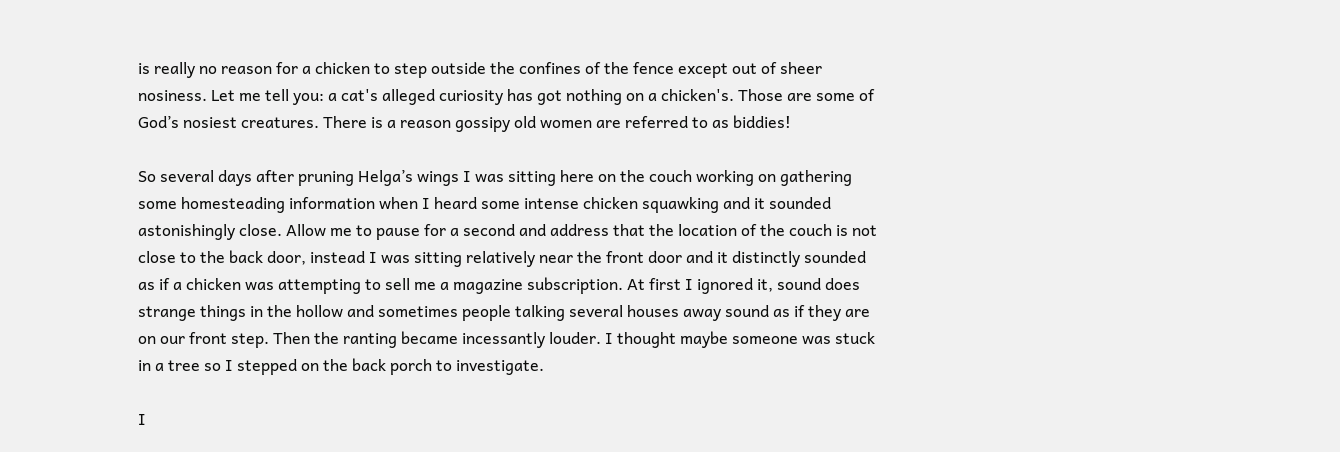is really no reason for a chicken to step outside the confines of the fence except out of sheer nosiness. Let me tell you: a cat's alleged curiosity has got nothing on a chicken's. Those are some of God’s nosiest creatures. There is a reason gossipy old women are referred to as biddies!

So several days after pruning Helga’s wings I was sitting here on the couch working on gathering some homesteading information when I heard some intense chicken squawking and it sounded astonishingly close. Allow me to pause for a second and address that the location of the couch is not close to the back door, instead I was sitting relatively near the front door and it distinctly sounded as if a chicken was attempting to sell me a magazine subscription. At first I ignored it, sound does strange things in the hollow and sometimes people talking several houses away sound as if they are on our front step. Then the ranting became incessantly louder. I thought maybe someone was stuck in a tree so I stepped on the back porch to investigate.

I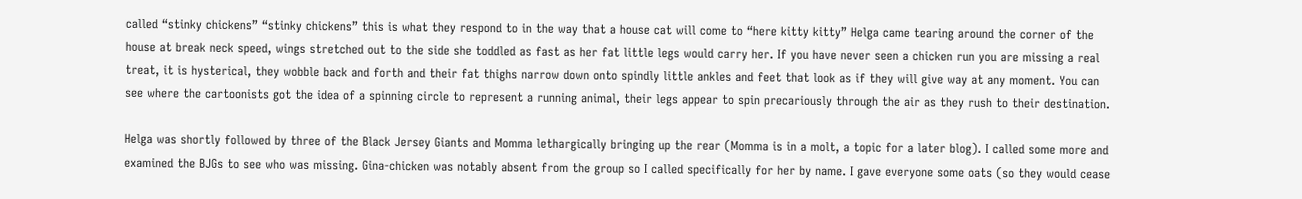called “stinky chickens” “stinky chickens” this is what they respond to in the way that a house cat will come to “here kitty kitty” Helga came tearing around the corner of the house at break neck speed, wings stretched out to the side she toddled as fast as her fat little legs would carry her. If you have never seen a chicken run you are missing a real treat, it is hysterical, they wobble back and forth and their fat thighs narrow down onto spindly little ankles and feet that look as if they will give way at any moment. You can see where the cartoonists got the idea of a spinning circle to represent a running animal, their legs appear to spin precariously through the air as they rush to their destination.

Helga was shortly followed by three of the Black Jersey Giants and Momma lethargically bringing up the rear (Momma is in a molt, a topic for a later blog). I called some more and examined the BJGs to see who was missing. Gina-chicken was notably absent from the group so I called specifically for her by name. I gave everyone some oats (so they would cease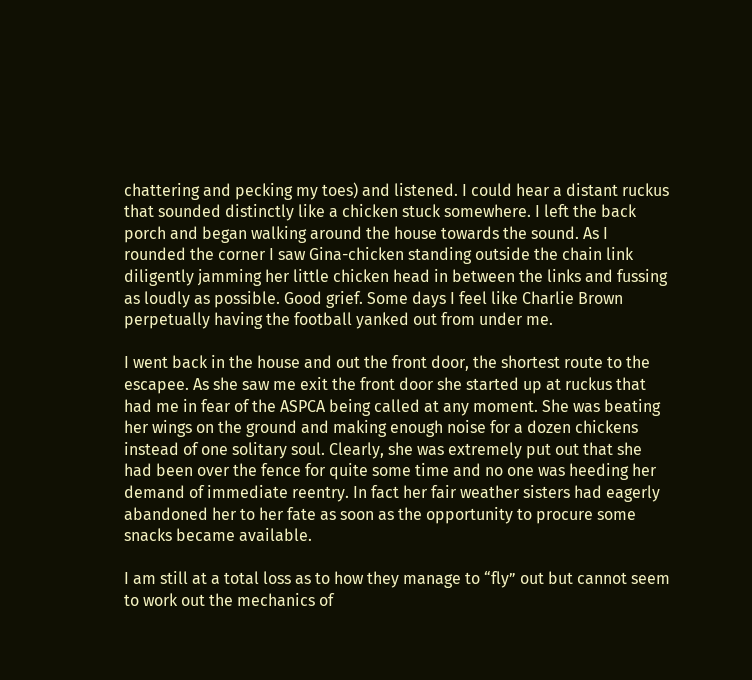chattering and pecking my toes) and listened. I could hear a distant ruckus that sounded distinctly like a chicken stuck somewhere. I left the back porch and began walking around the house towards the sound. As I rounded the corner I saw Gina-chicken standing outside the chain link diligently jamming her little chicken head in between the links and fussing as loudly as possible. Good grief. Some days I feel like Charlie Brown perpetually having the football yanked out from under me.

I went back in the house and out the front door, the shortest route to the escapee. As she saw me exit the front door she started up at ruckus that had me in fear of the ASPCA being called at any moment. She was beating her wings on the ground and making enough noise for a dozen chickens instead of one solitary soul. Clearly, she was extremely put out that she had been over the fence for quite some time and no one was heeding her demand of immediate reentry. In fact her fair weather sisters had eagerly abandoned her to her fate as soon as the opportunity to procure some snacks became available.

I am still at a total loss as to how they manage to “fly” out but cannot seem to work out the mechanics of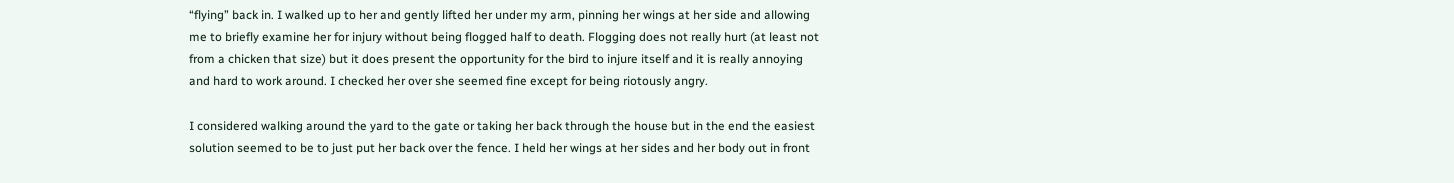“flying” back in. I walked up to her and gently lifted her under my arm, pinning her wings at her side and allowing me to briefly examine her for injury without being flogged half to death. Flogging does not really hurt (at least not from a chicken that size) but it does present the opportunity for the bird to injure itself and it is really annoying and hard to work around. I checked her over she seemed fine except for being riotously angry.

I considered walking around the yard to the gate or taking her back through the house but in the end the easiest solution seemed to be to just put her back over the fence. I held her wings at her sides and her body out in front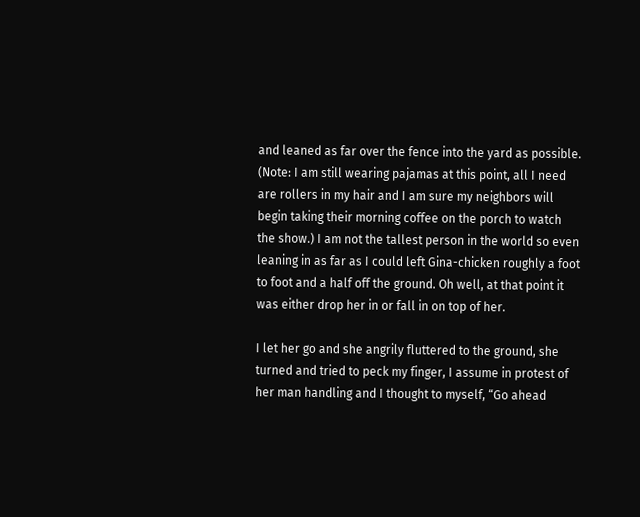and leaned as far over the fence into the yard as possible. (Note: I am still wearing pajamas at this point, all I need are rollers in my hair and I am sure my neighbors will begin taking their morning coffee on the porch to watch the show.) I am not the tallest person in the world so even leaning in as far as I could left Gina-chicken roughly a foot to foot and a half off the ground. Oh well, at that point it was either drop her in or fall in on top of her.

I let her go and she angrily fluttered to the ground, she turned and tried to peck my finger, I assume in protest of her man handling and I thought to myself, “Go ahead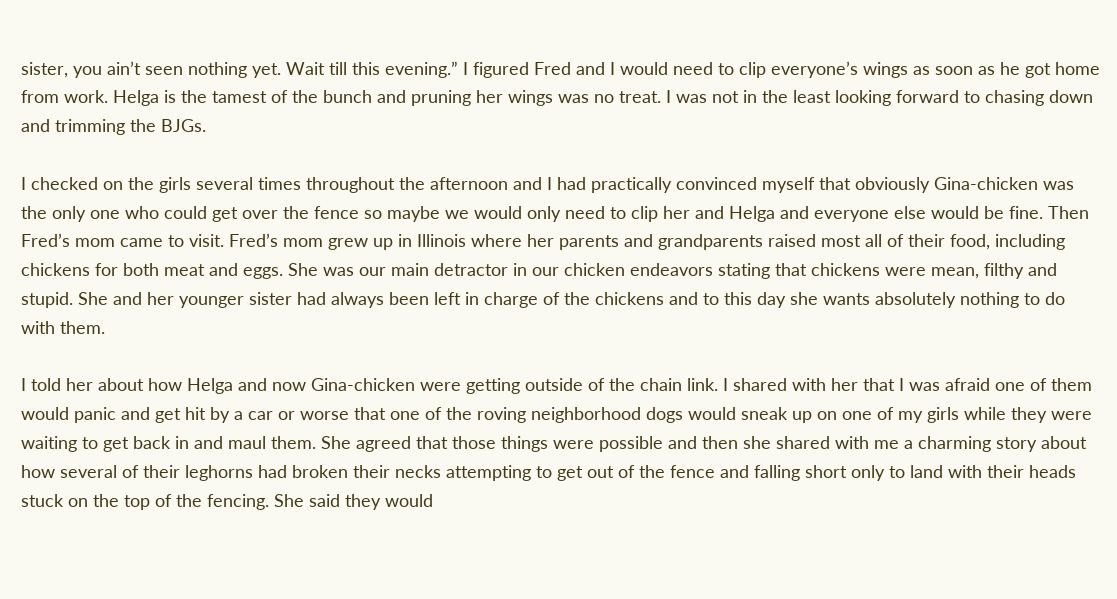sister, you ain’t seen nothing yet. Wait till this evening.” I figured Fred and I would need to clip everyone’s wings as soon as he got home from work. Helga is the tamest of the bunch and pruning her wings was no treat. I was not in the least looking forward to chasing down and trimming the BJGs.

I checked on the girls several times throughout the afternoon and I had practically convinced myself that obviously Gina-chicken was the only one who could get over the fence so maybe we would only need to clip her and Helga and everyone else would be fine. Then Fred’s mom came to visit. Fred’s mom grew up in Illinois where her parents and grandparents raised most all of their food, including chickens for both meat and eggs. She was our main detractor in our chicken endeavors stating that chickens were mean, filthy and stupid. She and her younger sister had always been left in charge of the chickens and to this day she wants absolutely nothing to do with them.

I told her about how Helga and now Gina-chicken were getting outside of the chain link. I shared with her that I was afraid one of them would panic and get hit by a car or worse that one of the roving neighborhood dogs would sneak up on one of my girls while they were waiting to get back in and maul them. She agreed that those things were possible and then she shared with me a charming story about how several of their leghorns had broken their necks attempting to get out of the fence and falling short only to land with their heads stuck on the top of the fencing. She said they would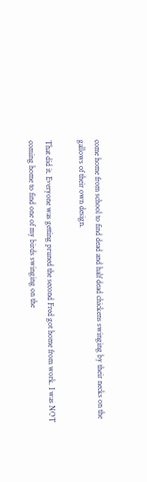come home from school to find dead and half dead chickens swinging by their necks on the gallows of their own design.

That did it. Everyone was getting pruned the second Fred got home from work. I was NOT coming home to find one of my birds swinging on the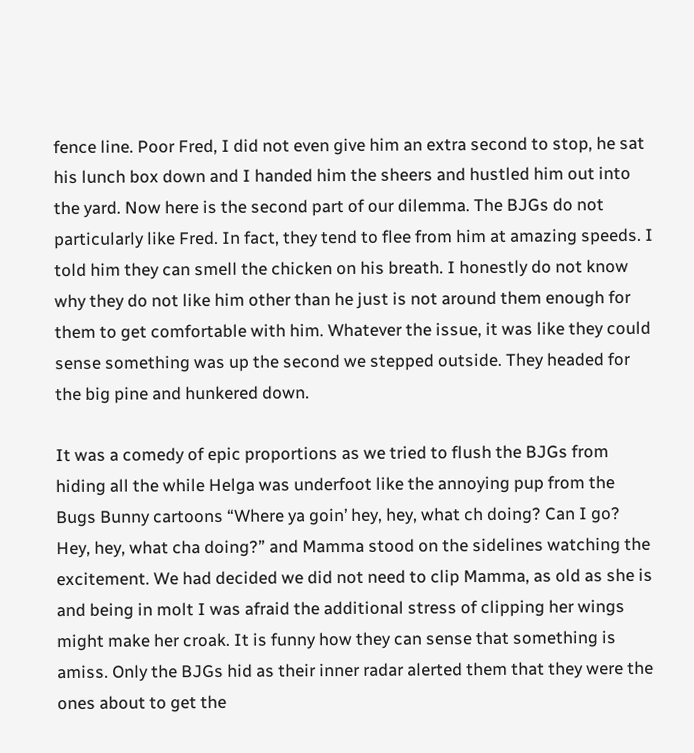fence line. Poor Fred, I did not even give him an extra second to stop, he sat his lunch box down and I handed him the sheers and hustled him out into the yard. Now here is the second part of our dilemma. The BJGs do not particularly like Fred. In fact, they tend to flee from him at amazing speeds. I told him they can smell the chicken on his breath. I honestly do not know why they do not like him other than he just is not around them enough for them to get comfortable with him. Whatever the issue, it was like they could sense something was up the second we stepped outside. They headed for the big pine and hunkered down.

It was a comedy of epic proportions as we tried to flush the BJGs from hiding all the while Helga was underfoot like the annoying pup from the Bugs Bunny cartoons “Where ya goin’ hey, hey, what ch doing? Can I go? Hey, hey, what cha doing?” and Mamma stood on the sidelines watching the excitement. We had decided we did not need to clip Mamma, as old as she is and being in molt I was afraid the additional stress of clipping her wings might make her croak. It is funny how they can sense that something is amiss. Only the BJGs hid as their inner radar alerted them that they were the ones about to get the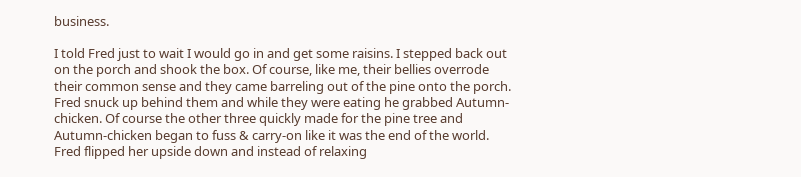business.

I told Fred just to wait I would go in and get some raisins. I stepped back out on the porch and shook the box. Of course, like me, their bellies overrode their common sense and they came barreling out of the pine onto the porch. Fred snuck up behind them and while they were eating he grabbed Autumn-chicken. Of course the other three quickly made for the pine tree and Autumn-chicken began to fuss & carry-on like it was the end of the world. Fred flipped her upside down and instead of relaxing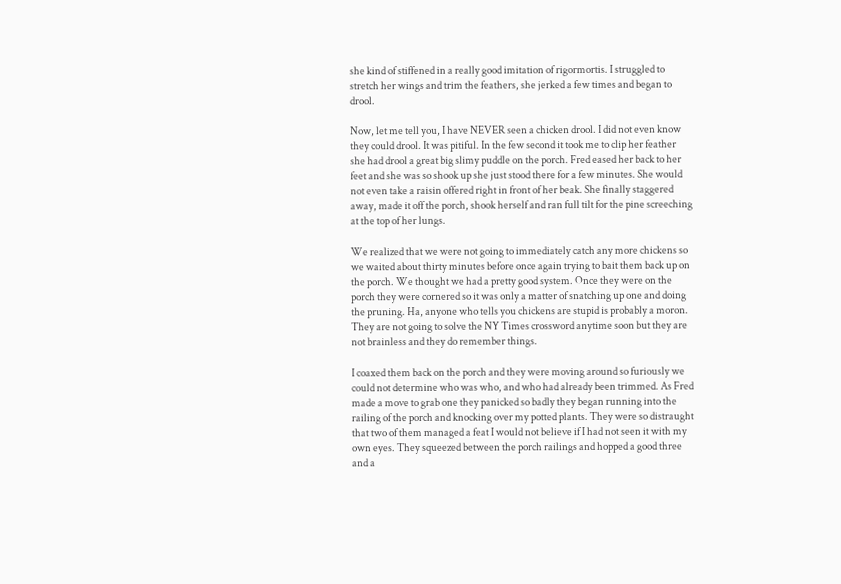she kind of stiffened in a really good imitation of rigormortis. I struggled to stretch her wings and trim the feathers, she jerked a few times and began to drool.

Now, let me tell you, I have NEVER seen a chicken drool. I did not even know they could drool. It was pitiful. In the few second it took me to clip her feather she had drool a great big slimy puddle on the porch. Fred eased her back to her feet and she was so shook up she just stood there for a few minutes. She would not even take a raisin offered right in front of her beak. She finally staggered away, made it off the porch, shook herself and ran full tilt for the pine screeching at the top of her lungs.

We realized that we were not going to immediately catch any more chickens so we waited about thirty minutes before once again trying to bait them back up on the porch. We thought we had a pretty good system. Once they were on the porch they were cornered so it was only a matter of snatching up one and doing the pruning. Ha, anyone who tells you chickens are stupid is probably a moron. They are not going to solve the NY Times crossword anytime soon but they are not brainless and they do remember things.

I coaxed them back on the porch and they were moving around so furiously we could not determine who was who, and who had already been trimmed. As Fred made a move to grab one they panicked so badly they began running into the railing of the porch and knocking over my potted plants. They were so distraught that two of them managed a feat I would not believe if I had not seen it with my own eyes. They squeezed between the porch railings and hopped a good three and a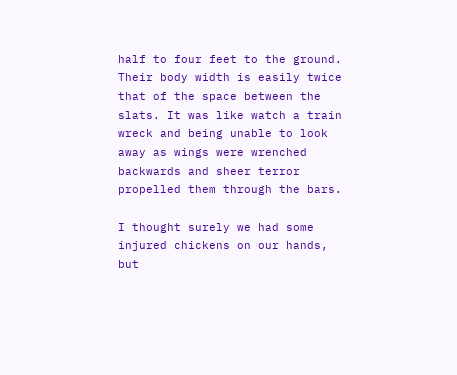half to four feet to the ground. Their body width is easily twice that of the space between the slats. It was like watch a train wreck and being unable to look away as wings were wrenched backwards and sheer terror propelled them through the bars.

I thought surely we had some injured chickens on our hands, but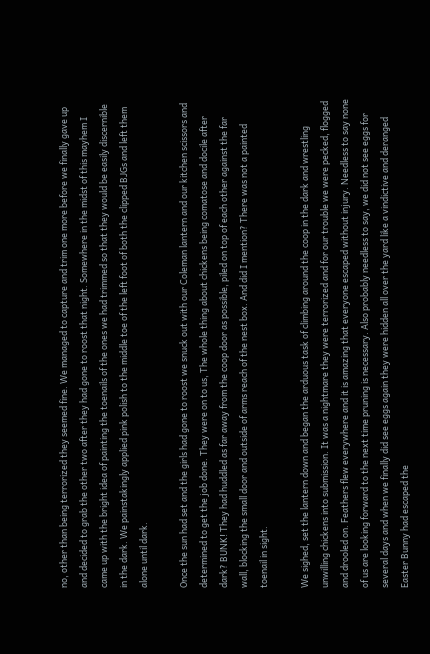no, other than being terrorized they seemed fine. We managed to capture and trim one more before we finally gave up and decided to grab the other two after they had gone to roost that night. Somewhere in the midst of this mayhem I came up with the bright idea of painting the toenails of the ones we had trimmed so that they would be easily discernible in the dark. We painstakingly applied pink polish to the middle toe of the left foot of both the clipped BJGs and left them alone until dark.

Once the sun had set and the girls had gone to roost we snuck out with our Coleman lantern and our kitchen scissors and determined to get the job done. They were on to us, The whole thing about chickens being comatose and docile after dark? BUNK! They had huddled as far away from the coop door as possible, piled on top of each other against the far wall, blocking the small door and outside of arms reach of the nest box. And did I mention? There was not a painted toenail in sight.

We sighed, set the lantern down and began the arduous task of climbing around the coop in the dark and wrestling unwilling chickens into submission. It was a nightmare they were terrorized and for our trouble we were pecked, flogged and drooled on. Feathers flew everywhere and it is amazing that everyone escaped without injury. Needless to say none of us are looking forward to the next time pruning is necessary. Also probably needless to say, we did not see eggs for several days and when we finally did see eggs again they were hidden all over the yard like a vindictive and deranged Easter Bunny had escaped the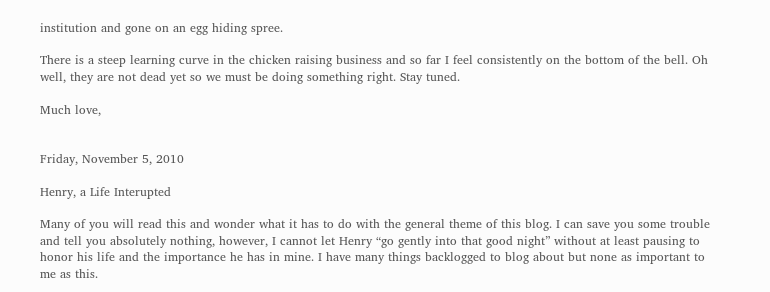institution and gone on an egg hiding spree.

There is a steep learning curve in the chicken raising business and so far I feel consistently on the bottom of the bell. Oh well, they are not dead yet so we must be doing something right. Stay tuned.

Much love,


Friday, November 5, 2010

Henry, a Life Interupted

Many of you will read this and wonder what it has to do with the general theme of this blog. I can save you some trouble and tell you absolutely nothing, however, I cannot let Henry “go gently into that good night” without at least pausing to honor his life and the importance he has in mine. I have many things backlogged to blog about but none as important to me as this.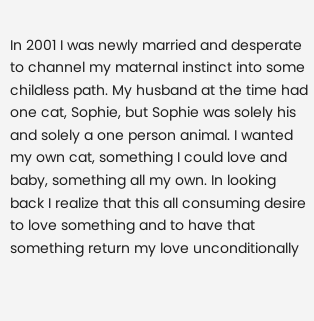In 2001 I was newly married and desperate to channel my maternal instinct into some childless path. My husband at the time had one cat, Sophie, but Sophie was solely his and solely a one person animal. I wanted my own cat, something I could love and baby, something all my own. In looking back I realize that this all consuming desire to love something and to have that something return my love unconditionally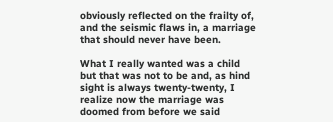obviously reflected on the frailty of, and the seismic flaws in, a marriage that should never have been.

What I really wanted was a child but that was not to be and, as hind sight is always twenty-twenty, I realize now the marriage was doomed from before we said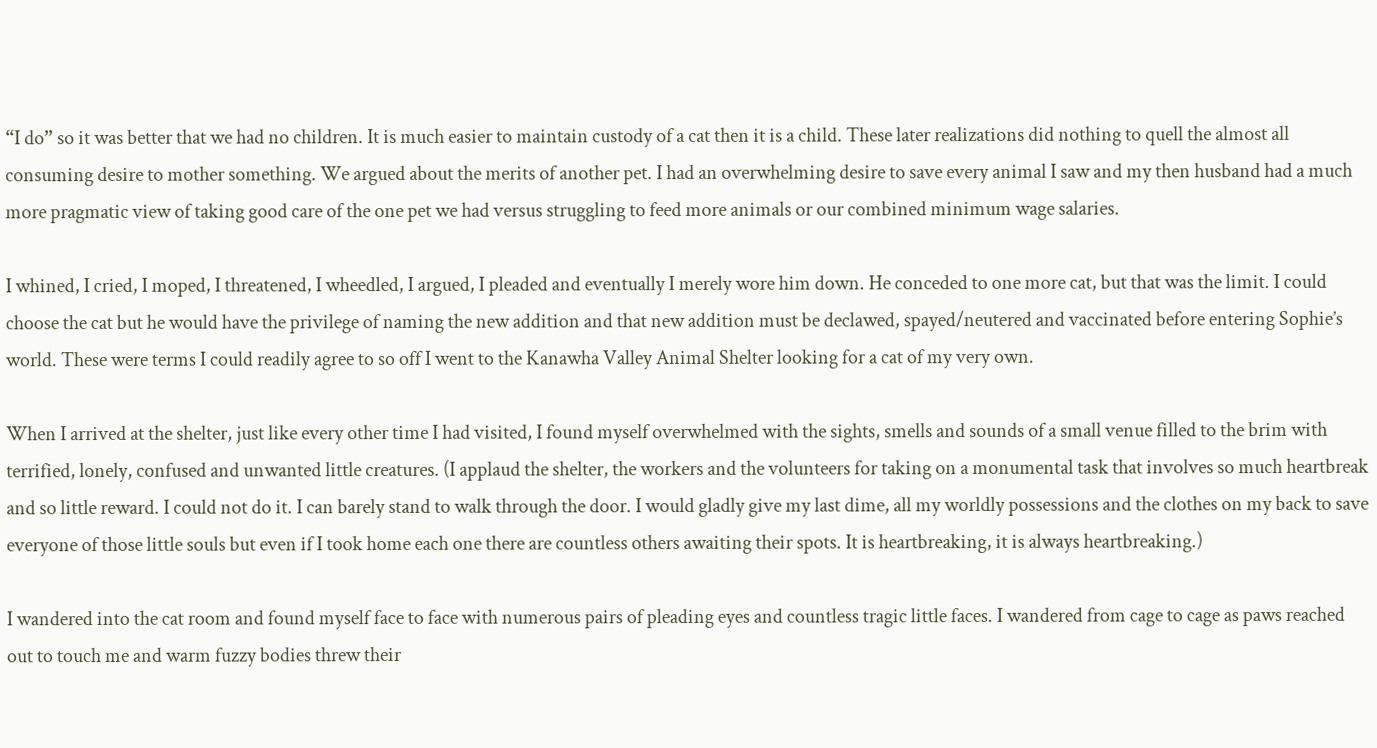“I do” so it was better that we had no children. It is much easier to maintain custody of a cat then it is a child. These later realizations did nothing to quell the almost all consuming desire to mother something. We argued about the merits of another pet. I had an overwhelming desire to save every animal I saw and my then husband had a much more pragmatic view of taking good care of the one pet we had versus struggling to feed more animals or our combined minimum wage salaries.

I whined, I cried, I moped, I threatened, I wheedled, I argued, I pleaded and eventually I merely wore him down. He conceded to one more cat, but that was the limit. I could choose the cat but he would have the privilege of naming the new addition and that new addition must be declawed, spayed/neutered and vaccinated before entering Sophie’s world. These were terms I could readily agree to so off I went to the Kanawha Valley Animal Shelter looking for a cat of my very own.

When I arrived at the shelter, just like every other time I had visited, I found myself overwhelmed with the sights, smells and sounds of a small venue filled to the brim with terrified, lonely, confused and unwanted little creatures. (I applaud the shelter, the workers and the volunteers for taking on a monumental task that involves so much heartbreak and so little reward. I could not do it. I can barely stand to walk through the door. I would gladly give my last dime, all my worldly possessions and the clothes on my back to save everyone of those little souls but even if I took home each one there are countless others awaiting their spots. It is heartbreaking, it is always heartbreaking.)

I wandered into the cat room and found myself face to face with numerous pairs of pleading eyes and countless tragic little faces. I wandered from cage to cage as paws reached out to touch me and warm fuzzy bodies threw their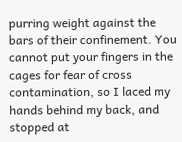purring weight against the bars of their confinement. You cannot put your fingers in the cages for fear of cross contamination, so I laced my hands behind my back, and stopped at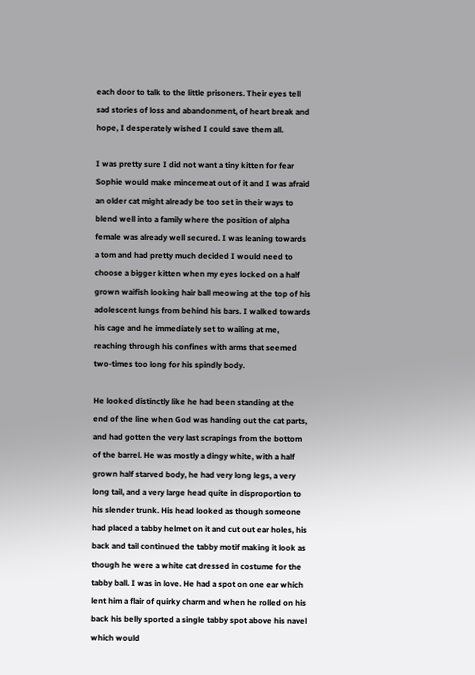each door to talk to the little prisoners. Their eyes tell sad stories of loss and abandonment, of heart break and hope, I desperately wished I could save them all.

I was pretty sure I did not want a tiny kitten for fear Sophie would make mincemeat out of it and I was afraid an older cat might already be too set in their ways to blend well into a family where the position of alpha female was already well secured. I was leaning towards a tom and had pretty much decided I would need to choose a bigger kitten when my eyes locked on a half grown waifish looking hair ball meowing at the top of his adolescent lungs from behind his bars. I walked towards his cage and he immediately set to wailing at me, reaching through his confines with arms that seemed two-times too long for his spindly body.

He looked distinctly like he had been standing at the end of the line when God was handing out the cat parts, and had gotten the very last scrapings from the bottom of the barrel. He was mostly a dingy white, with a half grown half starved body, he had very long legs, a very long tail, and a very large head quite in disproportion to his slender trunk. His head looked as though someone had placed a tabby helmet on it and cut out ear holes, his back and tail continued the tabby motif making it look as though he were a white cat dressed in costume for the tabby ball. I was in love. He had a spot on one ear which lent him a flair of quirky charm and when he rolled on his back his belly sported a single tabby spot above his navel which would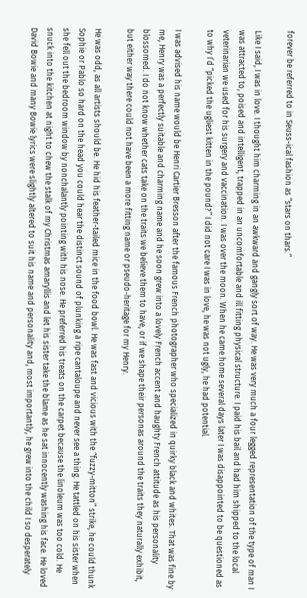forever be referred to in Seuss-ical fashion as “stars on thars.”

Like I said, I was in love. I thought him charming in an awkward and gangly sort of way. He was very much a four legged representation of the type of man I was attracted to, poised and intelligent, trapped in an uncomfortable and ill fitting physical structure. I paid his bail and had him shipped to the local veterinarian we used for his surgery and vaccination. I was over the moon. When he came home several days later I was disappointed to be questioned as to why I’d “picked the ugliest kitten in the pound?” I did not care I was in love, he was not ugly, he had potential.

I was advised his name would be Henri Cartier Bresson after the famous French photographer who specialized in quirky black and whites. That was fine by me, Henry was a perfectly suitable and charming name and he soon grew into a lovely French accent and haughty French attitude as his personality blossomed. I do not know whether cats take on the traits we believe them to have, or if we shape their personas around the traits they naturally exhibit, but either way there could not have been a more fitting name or pseudo-heritage for my Henry.

He was odd, as all artists should be. He hid his feather-tailed mice in the food bowl. He was fast and vicious with the “fuzzy-mitton” strike, he could thunk Sophie or Pablo so hard on the head you could hear the distinct sound of plunking a ripe cantaloupe and never see a thing. He tattled on his sister when she fell out the bedroom window by nonchalantly pointing with his nose. He preferred his treats on the carpet because the linoleum was too cold. He snuck into the kitchen at night to chew the stalk of my Christmas amaryllis and let his sister take the blame as he sat innocently washing his face. He loved David Bowie and many Bowie lyrics were slightly altered to suit his name and personality and, most importantly, he grew into the child I so desperately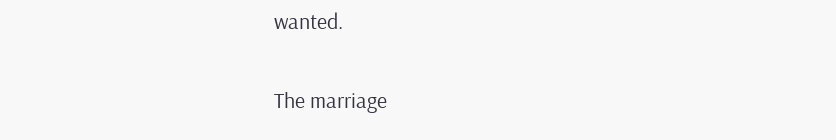wanted.

The marriage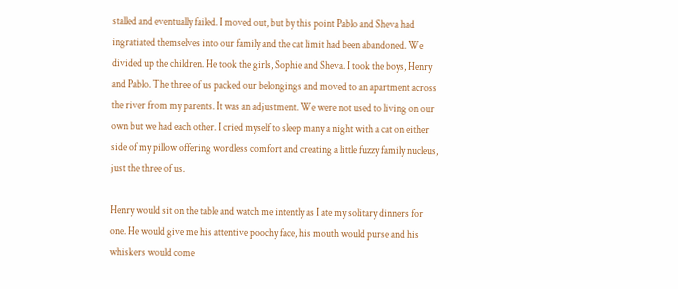stalled and eventually failed. I moved out, but by this point Pablo and Sheva had ingratiated themselves into our family and the cat limit had been abandoned. We divided up the children. He took the girls, Sophie and Sheva. I took the boys, Henry and Pablo. The three of us packed our belongings and moved to an apartment across the river from my parents. It was an adjustment. We were not used to living on our own but we had each other. I cried myself to sleep many a night with a cat on either side of my pillow offering wordless comfort and creating a little fuzzy family nucleus, just the three of us.

Henry would sit on the table and watch me intently as I ate my solitary dinners for one. He would give me his attentive poochy face, his mouth would purse and his whiskers would come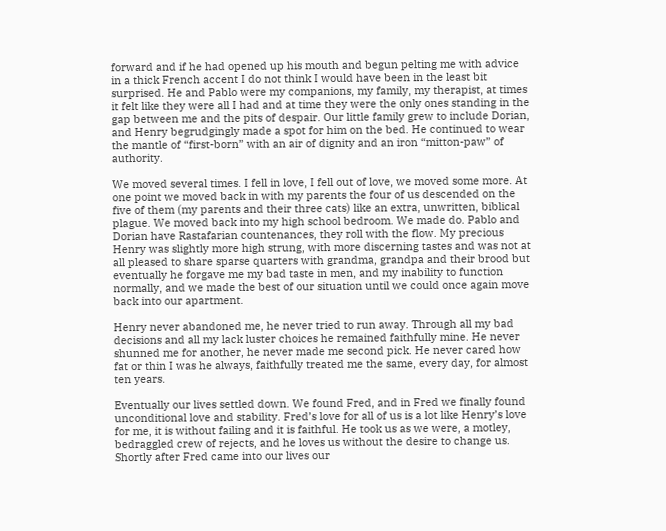forward and if he had opened up his mouth and begun pelting me with advice in a thick French accent I do not think I would have been in the least bit surprised. He and Pablo were my companions, my family, my therapist, at times it felt like they were all I had and at time they were the only ones standing in the gap between me and the pits of despair. Our little family grew to include Dorian, and Henry begrudgingly made a spot for him on the bed. He continued to wear the mantle of “first-born” with an air of dignity and an iron “mitton-paw” of authority.

We moved several times. I fell in love, I fell out of love, we moved some more. At one point we moved back in with my parents the four of us descended on the five of them (my parents and their three cats) like an extra, unwritten, biblical plague. We moved back into my high school bedroom. We made do. Pablo and Dorian have Rastafarian countenances, they roll with the flow. My precious Henry was slightly more high strung, with more discerning tastes and was not at all pleased to share sparse quarters with grandma, grandpa and their brood but eventually he forgave me my bad taste in men, and my inability to function normally, and we made the best of our situation until we could once again move back into our apartment.

Henry never abandoned me, he never tried to run away. Through all my bad decisions and all my lack luster choices he remained faithfully mine. He never shunned me for another, he never made me second pick. He never cared how fat or thin I was he always, faithfully treated me the same, every day, for almost ten years.

Eventually our lives settled down. We found Fred, and in Fred we finally found unconditional love and stability. Fred’s love for all of us is a lot like Henry’s love for me, it is without failing and it is faithful. He took us as we were, a motley, bedraggled crew of rejects, and he loves us without the desire to change us. Shortly after Fred came into our lives our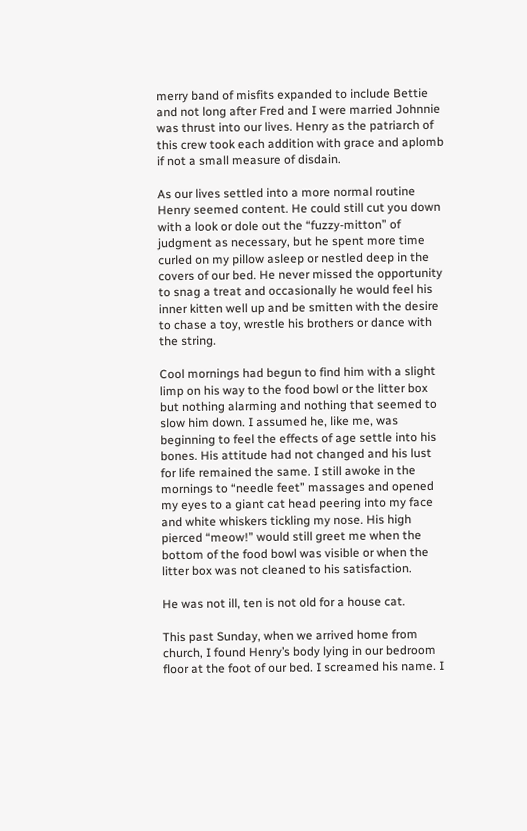merry band of misfits expanded to include Bettie and not long after Fred and I were married Johnnie was thrust into our lives. Henry as the patriarch of this crew took each addition with grace and aplomb if not a small measure of disdain.

As our lives settled into a more normal routine Henry seemed content. He could still cut you down with a look or dole out the “fuzzy-mitton” of judgment as necessary, but he spent more time curled on my pillow asleep or nestled deep in the covers of our bed. He never missed the opportunity to snag a treat and occasionally he would feel his inner kitten well up and be smitten with the desire to chase a toy, wrestle his brothers or dance with the string.

Cool mornings had begun to find him with a slight limp on his way to the food bowl or the litter box but nothing alarming and nothing that seemed to slow him down. I assumed he, like me, was beginning to feel the effects of age settle into his bones. His attitude had not changed and his lust for life remained the same. I still awoke in the mornings to “needle feet” massages and opened my eyes to a giant cat head peering into my face and white whiskers tickling my nose. His high pierced “meow!” would still greet me when the bottom of the food bowl was visible or when the litter box was not cleaned to his satisfaction.

He was not ill, ten is not old for a house cat.

This past Sunday, when we arrived home from church, I found Henry’s body lying in our bedroom floor at the foot of our bed. I screamed his name. I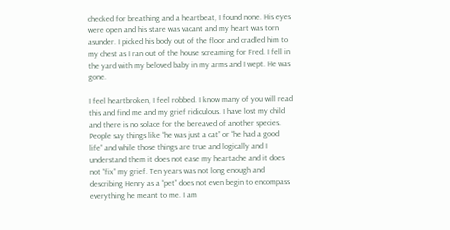checked for breathing and a heartbeat, I found none. His eyes were open and his stare was vacant and my heart was torn asunder. I picked his body out of the floor and cradled him to my chest as I ran out of the house screaming for Fred. I fell in the yard with my beloved baby in my arms and I wept. He was gone.

I feel heartbroken, I feel robbed. I know many of you will read this and find me and my grief ridiculous. I have lost my child and there is no solace for the bereaved of another species. People say things like “he was just a cat” or “he had a good life” and while those things are true and logically and I understand them it does not ease my heartache and it does not “fix” my grief. Ten years was not long enough and describing Henry as a “pet” does not even begin to encompass everything he meant to me. I am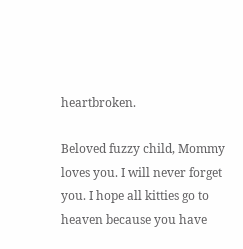heartbroken.

Beloved fuzzy child, Mommy loves you. I will never forget you. I hope all kitties go to heaven because you have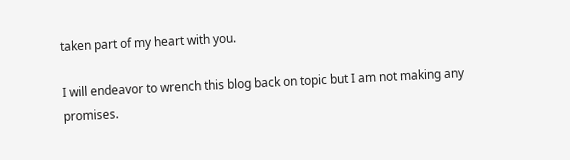taken part of my heart with you.

I will endeavor to wrench this blog back on topic but I am not making any promises.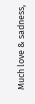Much love & sadness,